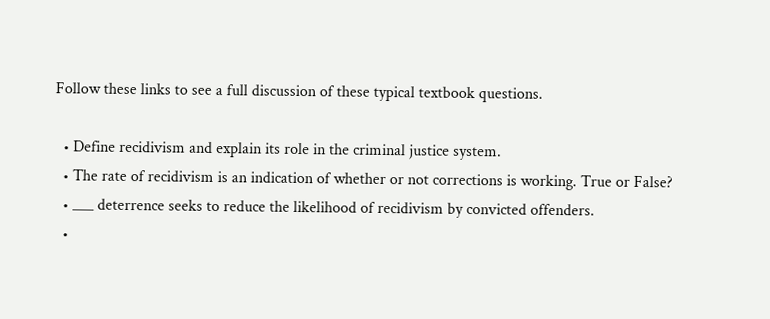Follow these links to see a full discussion of these typical textbook questions.

  • Define recidivism and explain its role in the criminal justice system.
  • The rate of recidivism is an indication of whether or not corrections is working. True or False?
  • ___ deterrence seeks to reduce the likelihood of recidivism by convicted offenders.
  •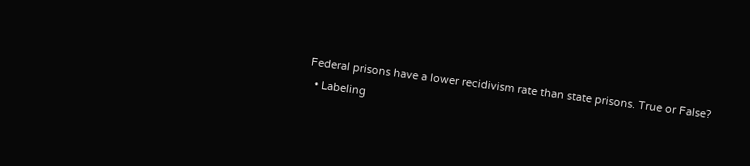Federal prisons have a lower recidivism rate than state prisons. True or False?
  • Labeling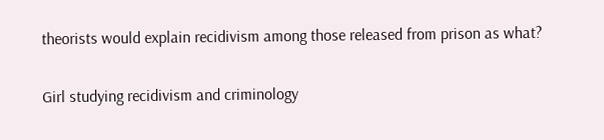theorists would explain recidivism among those released from prison as what?

Girl studying recidivism and criminology